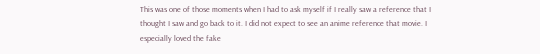This was one of those moments when I had to ask myself if I really saw a reference that I thought I saw and go back to it. I did not expect to see an anime reference that movie. I especially loved the fake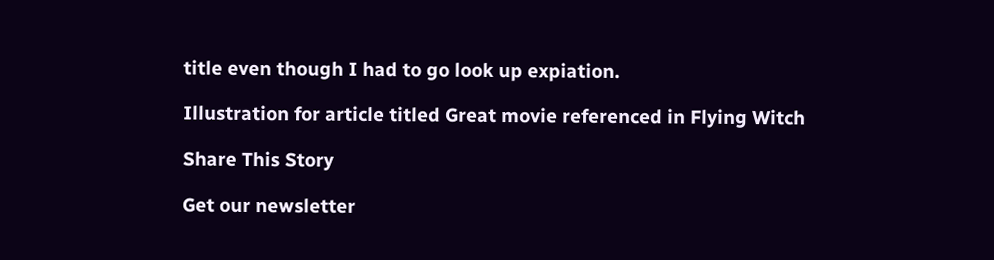title even though I had to go look up expiation.

Illustration for article titled Great movie referenced in Flying Witch

Share This Story

Get our newsletter